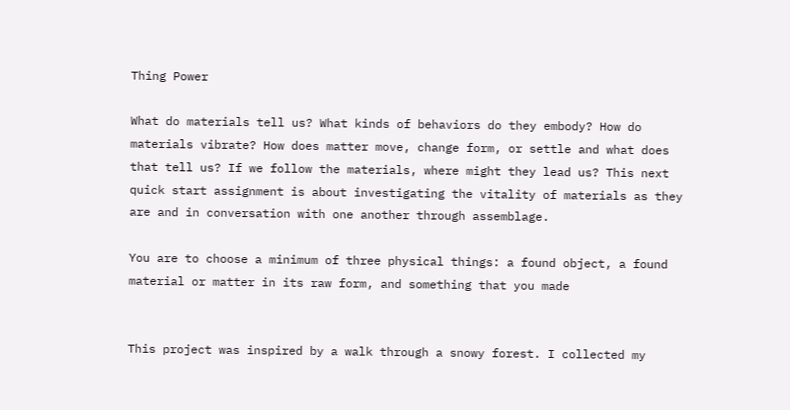Thing Power

What do materials tell us? What kinds of behaviors do they embody? How do materials vibrate? How does matter move, change form, or settle and what does that tell us? If we follow the materials, where might they lead us? This next quick start assignment is about investigating the vitality of materials as they are and in conversation with one another through assemblage.

You are to choose a minimum of three physical things: a found object, a found material or matter in its raw form, and something that you made


This project was inspired by a walk through a snowy forest. I collected my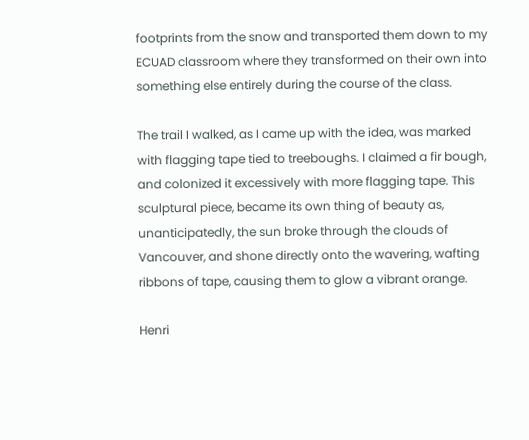footprints from the snow and transported them down to my ECUAD classroom where they transformed on their own into something else entirely during the course of the class.

The trail I walked, as I came up with the idea, was marked with flagging tape tied to treeboughs. I claimed a fir bough, and colonized it excessively with more flagging tape. This sculptural piece, became its own thing of beauty as, unanticipatedly, the sun broke through the clouds of Vancouver, and shone directly onto the wavering, wafting ribbons of tape, causing them to glow a vibrant orange.

Henri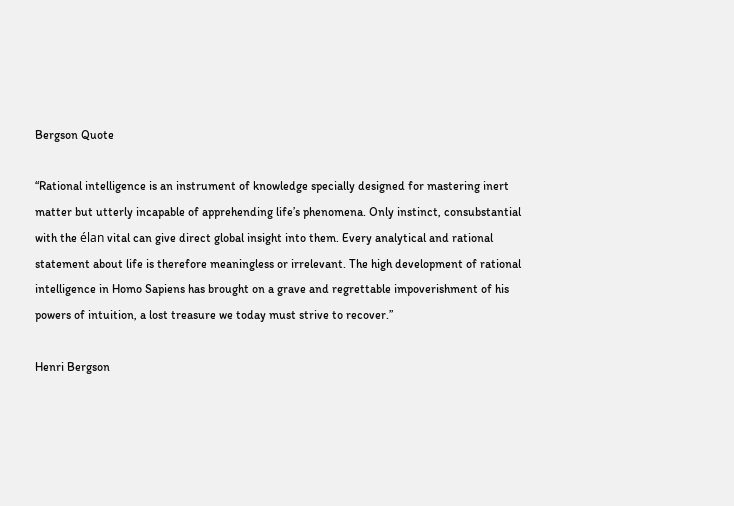Bergson Quote

“Rational intelligence is an instrument of knowledge specially designed for mastering inert matter but utterly incapable of apprehending life’s phenomena. Only instinct, consubstantial with the élan vital can give direct global insight into them. Every analytical and rational statement about life is therefore meaningless or irrelevant. The high development of rational intelligence in Homo Sapiens has brought on a grave and regrettable impoverishment of his powers of intuition, a lost treasure we today must strive to recover.”

Henri Bergson